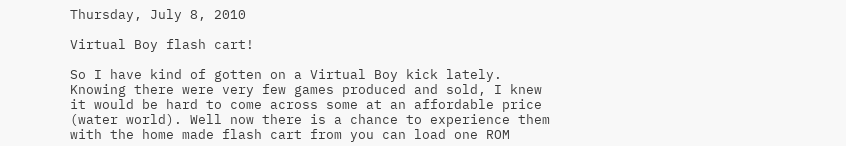Thursday, July 8, 2010

Virtual Boy flash cart!

So I have kind of gotten on a Virtual Boy kick lately. Knowing there were very few games produced and sold, I knew it would be hard to come across some at an affordable price (water world). Well now there is a chance to experience them with the home made flash cart from you can load one ROM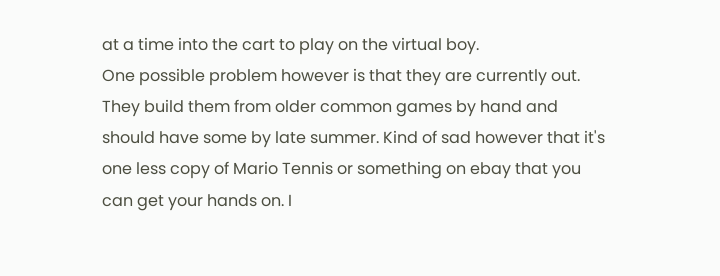at a time into the cart to play on the virtual boy.
One possible problem however is that they are currently out. They build them from older common games by hand and should have some by late summer. Kind of sad however that it's one less copy of Mario Tennis or something on ebay that you can get your hands on. I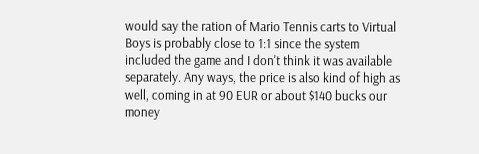would say the ration of Mario Tennis carts to Virtual Boys is probably close to 1:1 since the system included the game and I don't think it was available separately. Any ways, the price is also kind of high as well, coming in at 90 EUR or about $140 bucks our money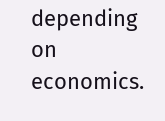depending on economics.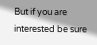But if you are interested be sure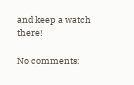and keep a watch there!

No comments: